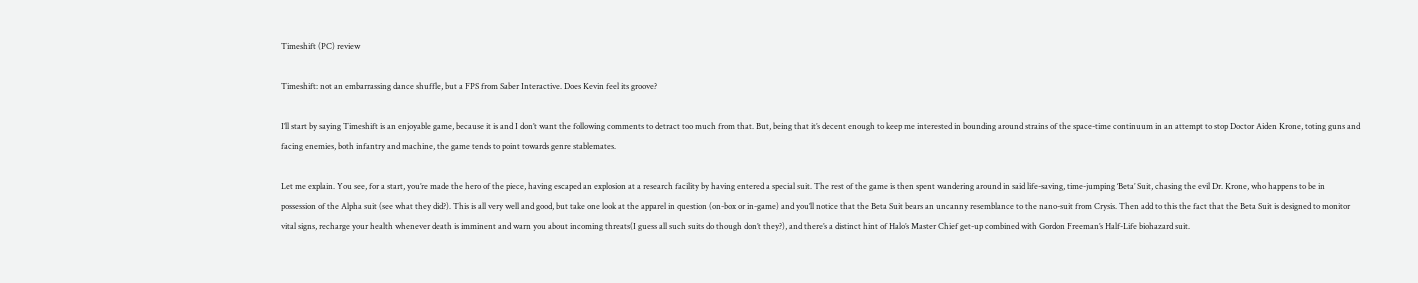Timeshift (PC) review

Timeshift: not an embarrassing dance shuffle, but a FPS from Saber Interactive. Does Kevin feel its groove?

I’ll start by saying Timeshift is an enjoyable game, because it is and I don’t want the following comments to detract too much from that. But, being that it’s decent enough to keep me interested in bounding around strains of the space-time continuum in an attempt to stop Doctor Aiden Krone, toting guns and facing enemies, both infantry and machine, the game tends to point towards genre stablemates.

Let me explain. You see, for a start, you’re made the hero of the piece, having escaped an explosion at a research facility by having entered a special suit. The rest of the game is then spent wandering around in said life-saving, time-jumping ‘Beta’ Suit, chasing the evil Dr. Krone, who happens to be in possession of the Alpha suit (see what they did?). This is all very well and good, but take one look at the apparel in question (on-box or in-game) and you’ll notice that the Beta Suit bears an uncanny resemblance to the nano-suit from Crysis. Then add to this the fact that the Beta Suit is designed to monitor vital signs, recharge your health whenever death is imminent and warn you about incoming threats(I guess all such suits do though don’t they?), and there’s a distinct hint of Halo’s Master Chief get-up combined with Gordon Freeman’s Half-Life biohazard suit.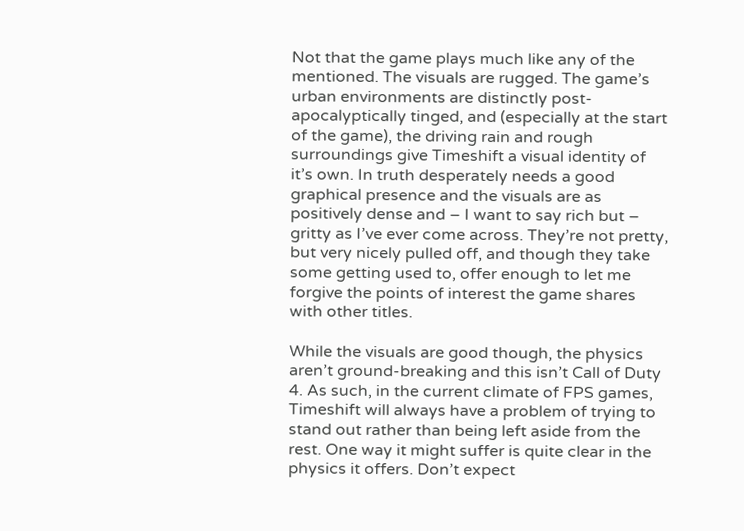Not that the game plays much like any of the mentioned. The visuals are rugged. The game’s urban environments are distinctly post-apocalyptically tinged, and (especially at the start of the game), the driving rain and rough surroundings give Timeshift a visual identity of it’s own. In truth desperately needs a good graphical presence and the visuals are as positively dense and – I want to say rich but – gritty as I’ve ever come across. They’re not pretty, but very nicely pulled off, and though they take some getting used to, offer enough to let me forgive the points of interest the game shares with other titles.

While the visuals are good though, the physics aren’t ground-breaking and this isn’t Call of Duty 4. As such, in the current climate of FPS games, Timeshift will always have a problem of trying to stand out rather than being left aside from the rest. One way it might suffer is quite clear in the physics it offers. Don’t expect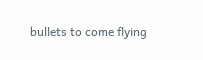bullets to come flying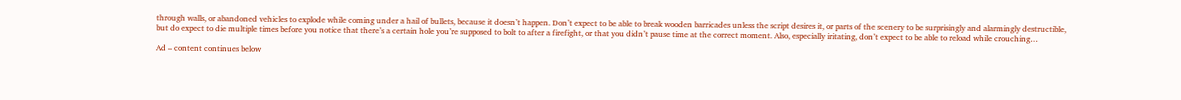through walls, or abandoned vehicles to explode while coming under a hail of bullets, because it doesn’t happen. Don’t expect to be able to break wooden barricades unless the script desires it, or parts of the scenery to be surprisingly and alarmingly destructible, but do expect to die multiple times before you notice that there’s a certain hole you’re supposed to bolt to after a firefight, or that you didn’t pause time at the correct moment. Also, especially iritating, don’t expect to be able to reload while crouching…

Ad – content continues below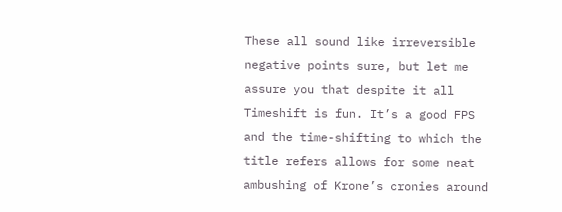These all sound like irreversible negative points sure, but let me assure you that despite it all Timeshift is fun. It’s a good FPS and the time-shifting to which the title refers allows for some neat ambushing of Krone’s cronies around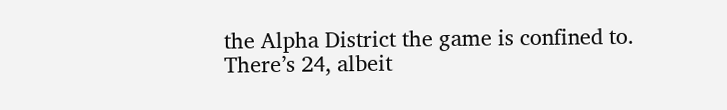the Alpha District the game is confined to. There’s 24, albeit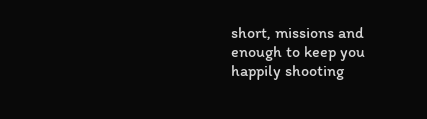short, missions and enough to keep you happily shooting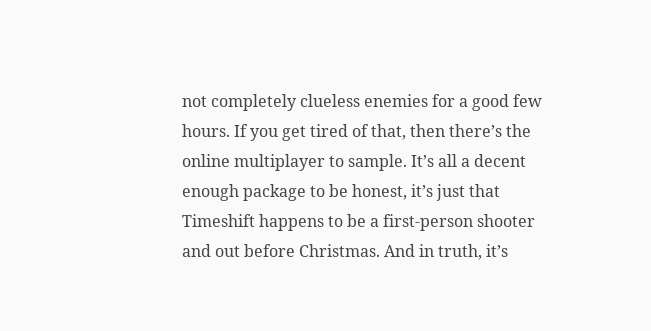not completely clueless enemies for a good few hours. If you get tired of that, then there’s the online multiplayer to sample. It’s all a decent enough package to be honest, it’s just that Timeshift happens to be a first-person shooter and out before Christmas. And in truth, it’s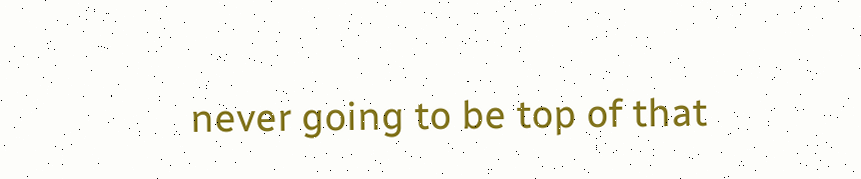never going to be top of that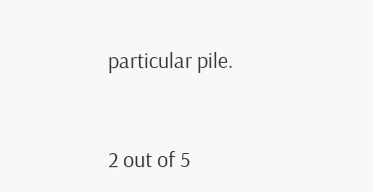particular pile.


2 out of 5